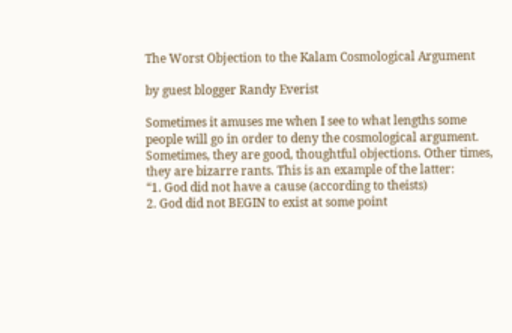The Worst Objection to the Kalam Cosmological Argument

by guest blogger Randy Everist

Sometimes it amuses me when I see to what lengths some people will go in order to deny the cosmological argument. Sometimes, they are good, thoughtful objections. Other times, they are bizarre rants. This is an example of the latter:
“1. God did not have a cause (according to theists)
2. God did not BEGIN to exist at some point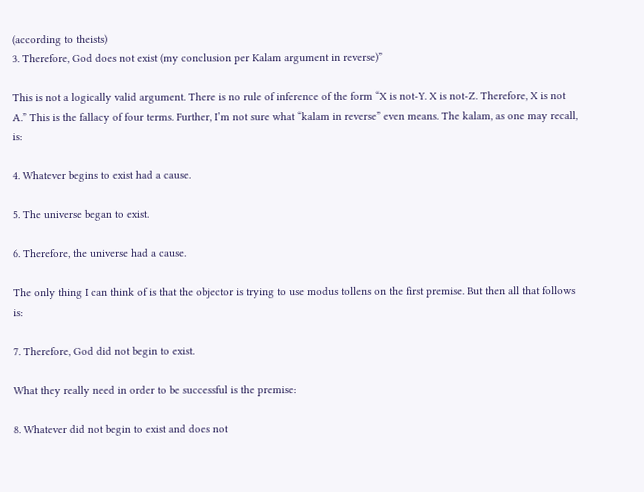(according to theists)
3. Therefore, God does not exist (my conclusion per Kalam argument in reverse)”

This is not a logically valid argument. There is no rule of inference of the form “X is not-Y. X is not-Z. Therefore, X is not A.” This is the fallacy of four terms. Further, I’m not sure what “kalam in reverse” even means. The kalam, as one may recall, is:

4. Whatever begins to exist had a cause.

5. The universe began to exist.

6. Therefore, the universe had a cause.

The only thing I can think of is that the objector is trying to use modus tollens on the first premise. But then all that follows is:

7. Therefore, God did not begin to exist.

What they really need in order to be successful is the premise:

8. Whatever did not begin to exist and does not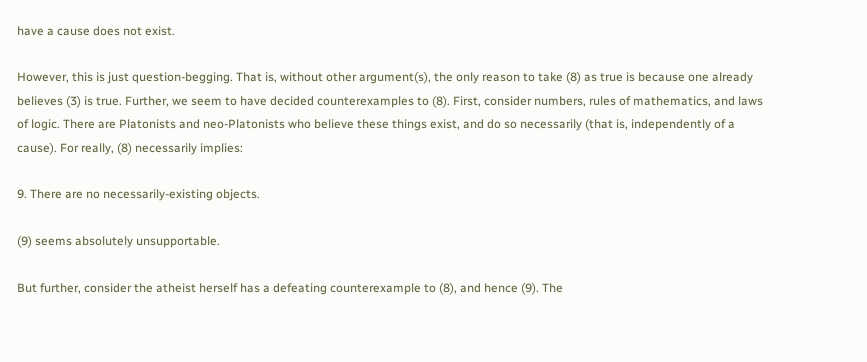have a cause does not exist.

However, this is just question-begging. That is, without other argument(s), the only reason to take (8) as true is because one already believes (3) is true. Further, we seem to have decided counterexamples to (8). First, consider numbers, rules of mathematics, and laws of logic. There are Platonists and neo-Platonists who believe these things exist, and do so necessarily (that is, independently of a cause). For really, (8) necessarily implies:

9. There are no necessarily-existing objects.

(9) seems absolutely unsupportable.

But further, consider the atheist herself has a defeating counterexample to (8), and hence (9). The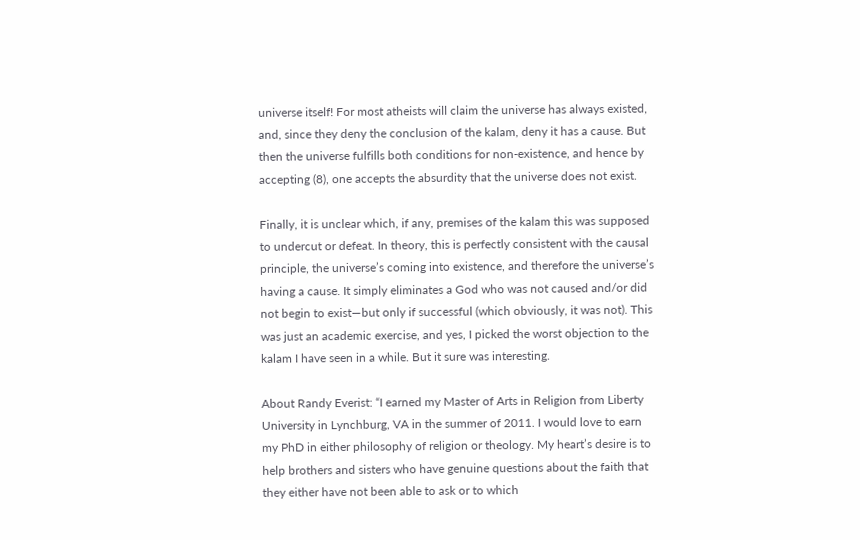universe itself! For most atheists will claim the universe has always existed, and, since they deny the conclusion of the kalam, deny it has a cause. But then the universe fulfills both conditions for non-existence, and hence by accepting (8), one accepts the absurdity that the universe does not exist.

Finally, it is unclear which, if any, premises of the kalam this was supposed to undercut or defeat. In theory, this is perfectly consistent with the causal principle, the universe’s coming into existence, and therefore the universe’s having a cause. It simply eliminates a God who was not caused and/or did not begin to exist—but only if successful (which obviously, it was not). This was just an academic exercise, and yes, I picked the worst objection to the kalam I have seen in a while. But it sure was interesting.

About Randy Everist: “I earned my Master of Arts in Religion from Liberty University in Lynchburg, VA in the summer of 2011. I would love to earn my PhD in either philosophy of religion or theology. My heart’s desire is to help brothers and sisters who have genuine questions about the faith that they either have not been able to ask or to which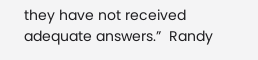they have not received adequate answers.”  Randy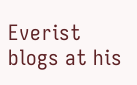Everist  blogs at his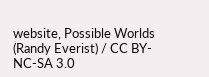website, Possible Worlds (Randy Everist) / CC BY-NC-SA 3.0